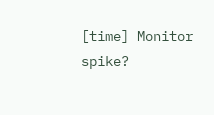[time] Monitor spike?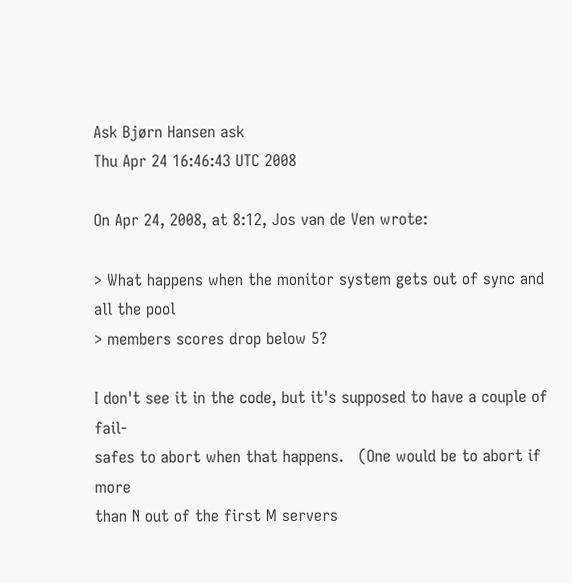Ask Bjørn Hansen ask
Thu Apr 24 16:46:43 UTC 2008

On Apr 24, 2008, at 8:12, Jos van de Ven wrote:

> What happens when the monitor system gets out of sync and all the pool
> members scores drop below 5?

I don't see it in the code, but it's supposed to have a couple of fail-
safes to abort when that happens.   (One would be to abort if more
than N out of the first M servers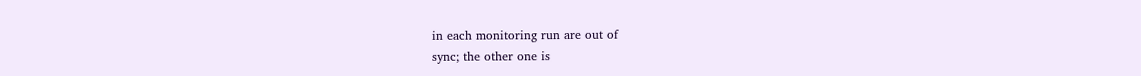in each monitoring run are out of
sync; the other one is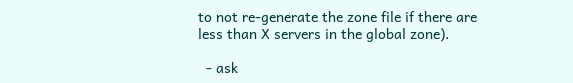to not re-generate the zone file if there are
less than X servers in the global zone).

  - ask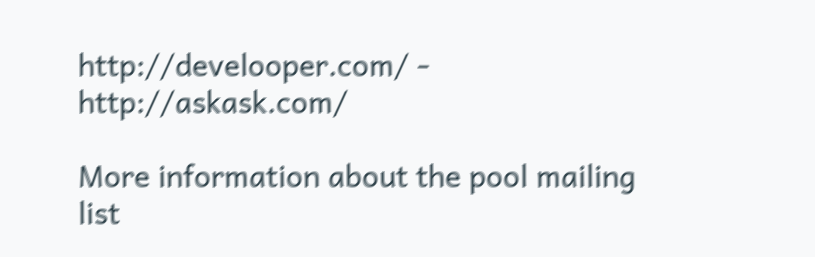http://develooper.com/ - http://askask.com/

More information about the pool mailing list